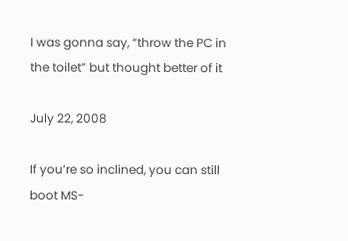I was gonna say, “throw the PC in the toilet” but thought better of it

July 22, 2008

If you’re so inclined, you can still boot MS-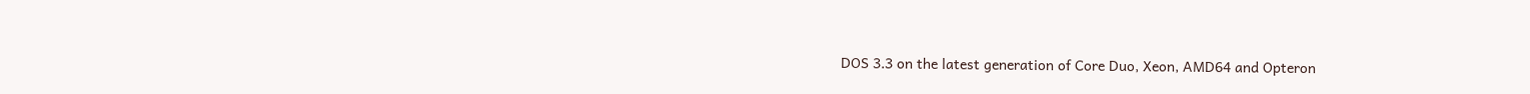DOS 3.3 on the latest generation of Core Duo, Xeon, AMD64 and Opteron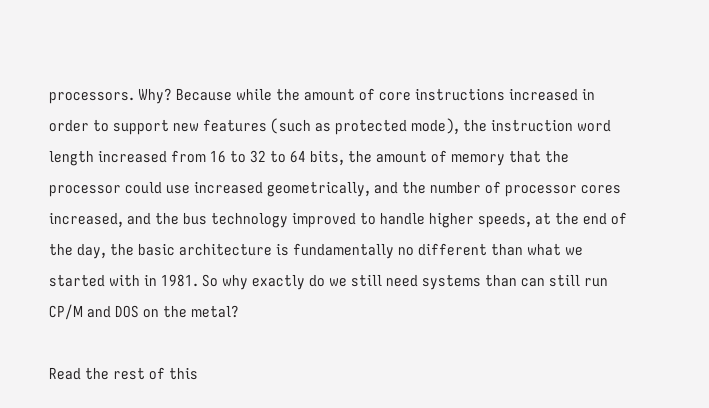processors. Why? Because while the amount of core instructions increased in order to support new features (such as protected mode), the instruction word length increased from 16 to 32 to 64 bits, the amount of memory that the processor could use increased geometrically, and the number of processor cores increased, and the bus technology improved to handle higher speeds, at the end of the day, the basic architecture is fundamentally no different than what we started with in 1981. So why exactly do we still need systems than can still run CP/M and DOS on the metal?

Read the rest of this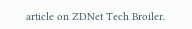article on ZDNet Tech Broiler.